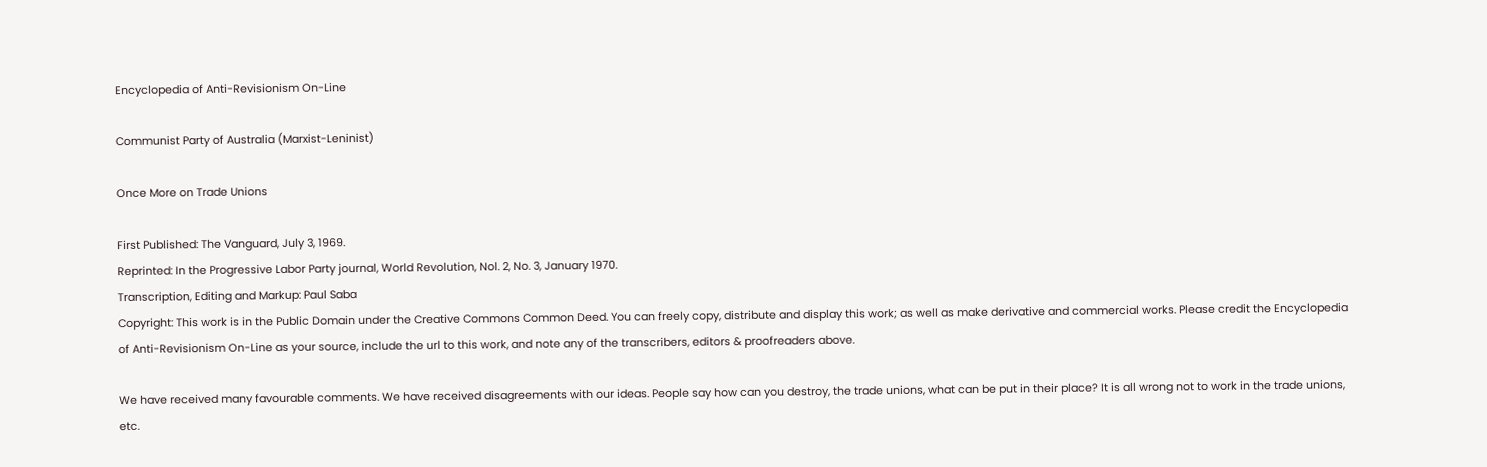Encyclopedia of Anti-Revisionism On-Line

Communist Party of Australia (Marxist-Leninist)

Once More on Trade Unions

First Published: The Vanguard, July 3, 1969.
Reprinted: In the Progressive Labor Party journal, World Revolution, Nol. 2, No. 3, January 1970.
Transcription, Editing and Markup: Paul Saba
Copyright: This work is in the Public Domain under the Creative Commons Common Deed. You can freely copy, distribute and display this work; as well as make derivative and commercial works. Please credit the Encyclopedia of Anti-Revisionism On-Line as your source, include the url to this work, and note any of the transcribers, editors & proofreaders above.

We have received many favourable comments. We have received disagreements with our ideas. People say how can you destroy, the trade unions, what can be put in their place? It is all wrong not to work in the trade unions, etc.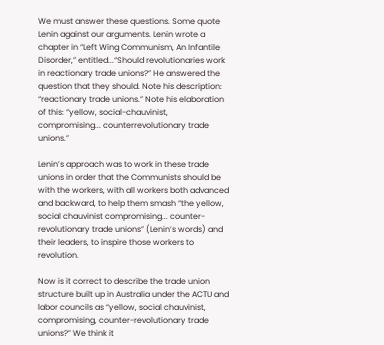We must answer these questions. Some quote Lenin against our arguments. Lenin wrote a chapter in “Left Wing Communism, An Infantile Disorder,” entitled...“Should revolutionaries work in reactionary trade unions?” He answered the question that they should. Note his description: “reactionary trade unions.” Note his elaboration of this: “yellow, social-chauvinist, compromising... counterrevolutionary trade unions.”

Lenin’s approach was to work in these trade unions in order that the Communists should be with the workers, with all workers both advanced and backward, to help them smash “the yellow, social chauvinist compromising... counter-revolutionary trade unions” (Lenin’s words) and their leaders, to inspire those workers to revolution.

Now is it correct to describe the trade union structure built up in Australia under the ACTU and labor councils as “yellow, social chauvinist, compromising, counter-revolutionary trade unions?” We think it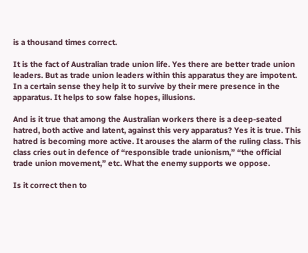is a thousand times correct.

It is the fact of Australian trade union life. Yes there are better trade union leaders. But as trade union leaders within this apparatus they are impotent. In a certain sense they help it to survive by their mere presence in the apparatus. It helps to sow false hopes, illusions.

And is it true that among the Australian workers there is a deep-seated hatred, both active and latent, against this very apparatus? Yes it is true. This hatred is becoming more active. It arouses the alarm of the ruling class. This class cries out in defence of “responsible trade unionism,” “the official trade union movement,” etc. What the enemy supports we oppose.

Is it correct then to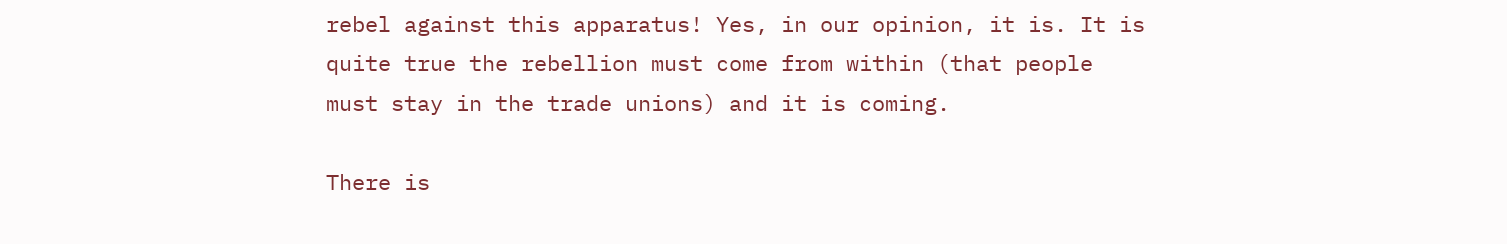rebel against this apparatus! Yes, in our opinion, it is. It is quite true the rebellion must come from within (that people must stay in the trade unions) and it is coming.

There is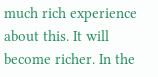much rich experience about this. It will become richer. In the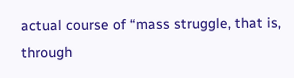actual course of “mass struggle, that is, through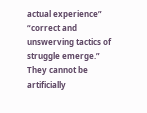actual experience” “correct and unswerving tactics of struggle emerge.” They cannot be artificially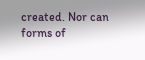created. Nor can forms of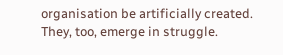organisation be artificially created. They, too, emerge in struggle.